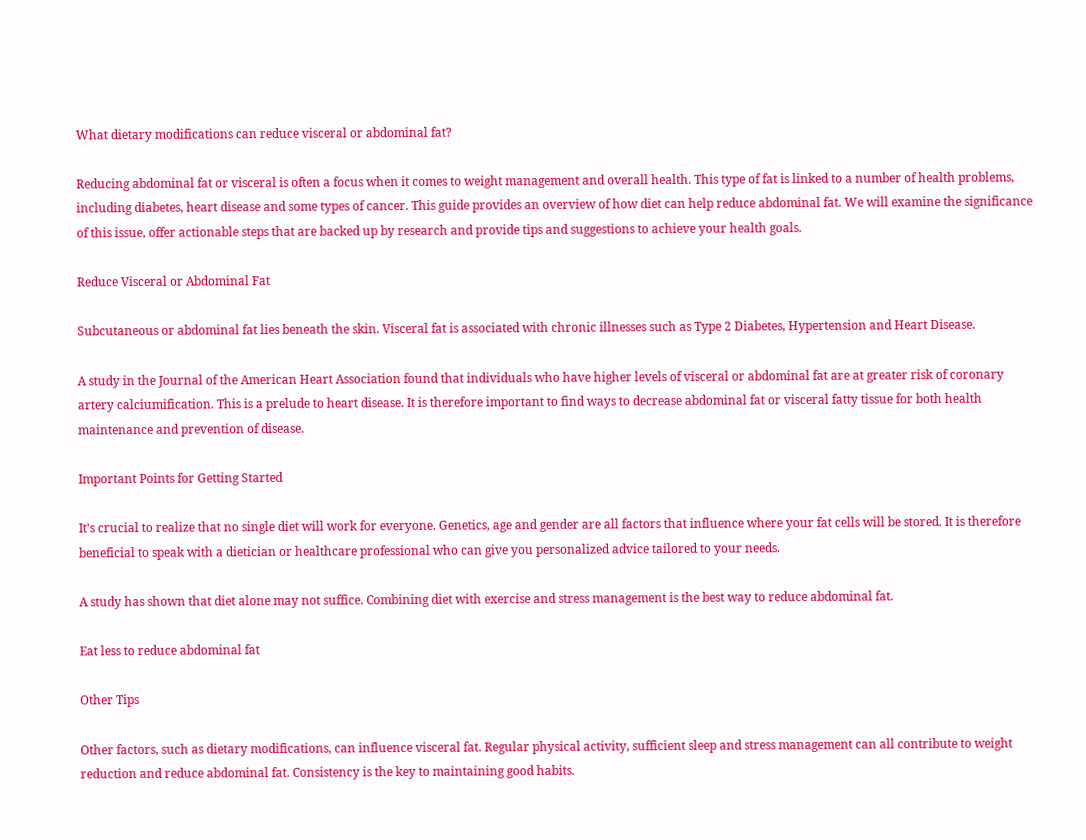What dietary modifications can reduce visceral or abdominal fat?

Reducing abdominal fat or visceral is often a focus when it comes to weight management and overall health. This type of fat is linked to a number of health problems, including diabetes, heart disease and some types of cancer. This guide provides an overview of how diet can help reduce abdominal fat. We will examine the significance of this issue, offer actionable steps that are backed up by research and provide tips and suggestions to achieve your health goals.

Reduce Visceral or Abdominal Fat

Subcutaneous or abdominal fat lies beneath the skin. Visceral fat is associated with chronic illnesses such as Type 2 Diabetes, Hypertension and Heart Disease.

A study in the Journal of the American Heart Association found that individuals who have higher levels of visceral or abdominal fat are at greater risk of coronary artery calciumification. This is a prelude to heart disease. It is therefore important to find ways to decrease abdominal fat or visceral fatty tissue for both health maintenance and prevention of disease.

Important Points for Getting Started

It's crucial to realize that no single diet will work for everyone. Genetics, age and gender are all factors that influence where your fat cells will be stored. It is therefore beneficial to speak with a dietician or healthcare professional who can give you personalized advice tailored to your needs.

A study has shown that diet alone may not suffice. Combining diet with exercise and stress management is the best way to reduce abdominal fat.

Eat less to reduce abdominal fat

Other Tips

Other factors, such as dietary modifications, can influence visceral fat. Regular physical activity, sufficient sleep and stress management can all contribute to weight reduction and reduce abdominal fat. Consistency is the key to maintaining good habits.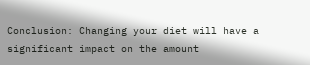Conclusion: Changing your diet will have a significant impact on the amount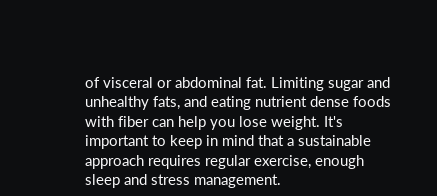of visceral or abdominal fat. Limiting sugar and unhealthy fats, and eating nutrient dense foods with fiber can help you lose weight. It's important to keep in mind that a sustainable approach requires regular exercise, enough sleep and stress management.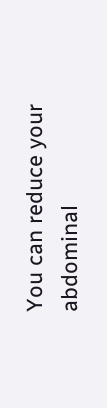You can reduce your abdominal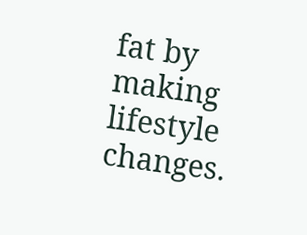fat by making lifestyle changes.